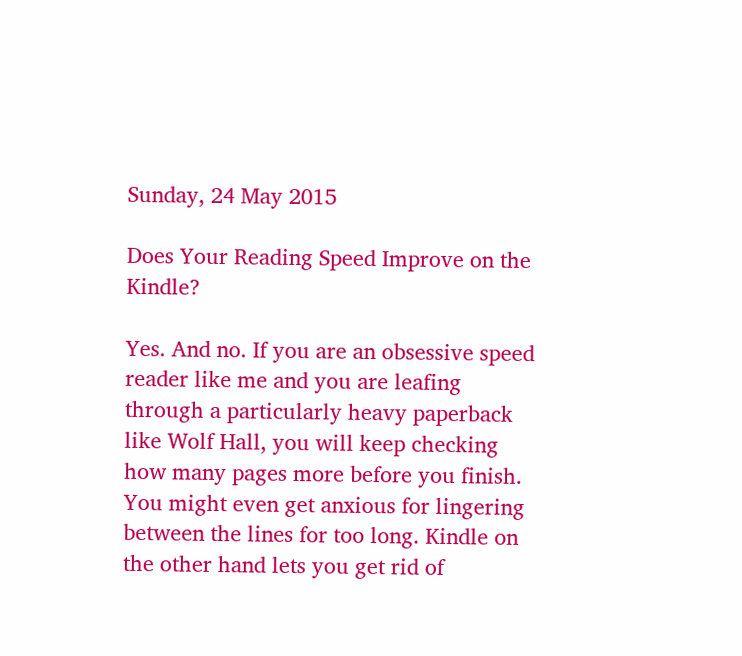Sunday, 24 May 2015

Does Your Reading Speed Improve on the Kindle?

Yes. And no. If you are an obsessive speed reader like me and you are leafing through a particularly heavy paperback like Wolf Hall, you will keep checking how many pages more before you finish. You might even get anxious for lingering between the lines for too long. Kindle on the other hand lets you get rid of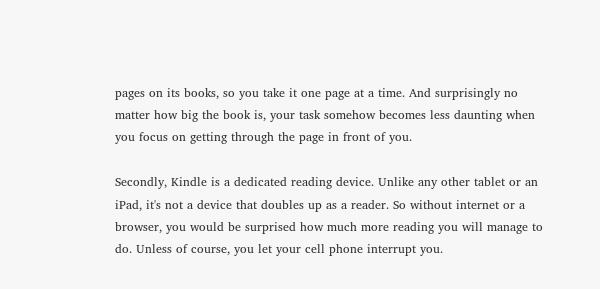pages on its books, so you take it one page at a time. And surprisingly no matter how big the book is, your task somehow becomes less daunting when you focus on getting through the page in front of you.

Secondly, Kindle is a dedicated reading device. Unlike any other tablet or an iPad, it's not a device that doubles up as a reader. So without internet or a browser, you would be surprised how much more reading you will manage to do. Unless of course, you let your cell phone interrupt you.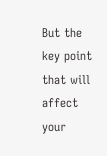But the key point that will affect your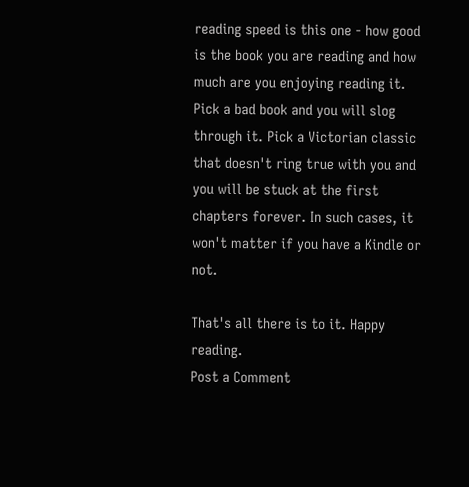reading speed is this one - how good is the book you are reading and how much are you enjoying reading it. Pick a bad book and you will slog through it. Pick a Victorian classic that doesn't ring true with you and you will be stuck at the first chapters forever. In such cases, it won't matter if you have a Kindle or not.

That's all there is to it. Happy reading.
Post a Comment